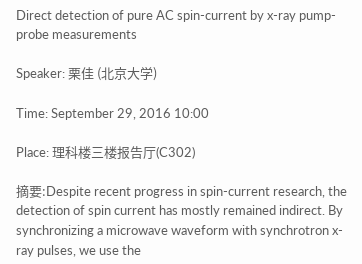Direct detection of pure AC spin-current by x-ray pump-probe measurements

Speaker: 栗佳 (北京大学)

Time: September 29, 2016 10:00

Place: 理科楼三楼报告厅(C302)

摘要:Despite recent progress in spin-current research, the detection of spin current has mostly remained indirect. By synchronizing a microwave waveform with synchrotron x-ray pulses, we use the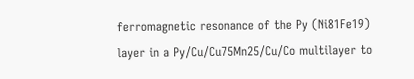ferromagnetic resonance of the Py (Ni81Fe19) layer in a Py/Cu/Cu75Mn25/Cu/Co multilayer to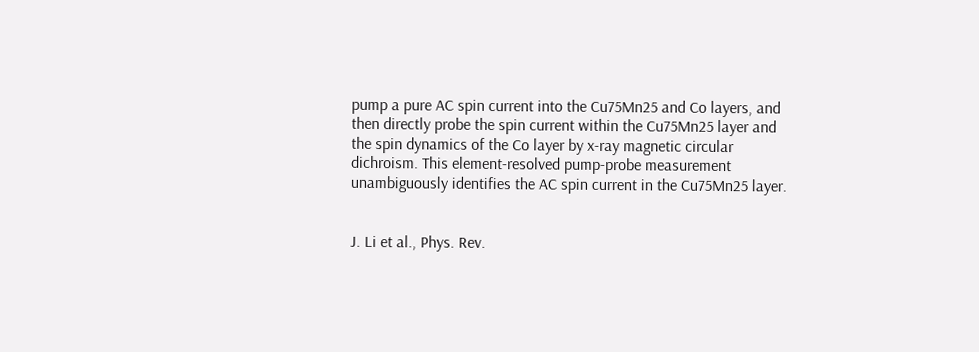pump a pure AC spin current into the Cu75Mn25 and Co layers, and then directly probe the spin current within the Cu75Mn25 layer and the spin dynamics of the Co layer by x-ray magnetic circular dichroism. This element-resolved pump-probe measurement unambiguously identifies the AC spin current in the Cu75Mn25 layer.


J. Li et al., Phys. Rev.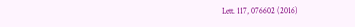Lett. 117, 076602 (2016)